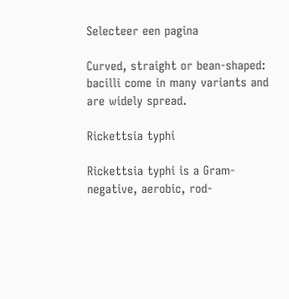Selecteer een pagina

Curved, straight or bean-shaped: bacilli come in many variants and are widely spread.

Rickettsia typhi

Rickettsia typhi is a Gram-negative, aerobic, rod-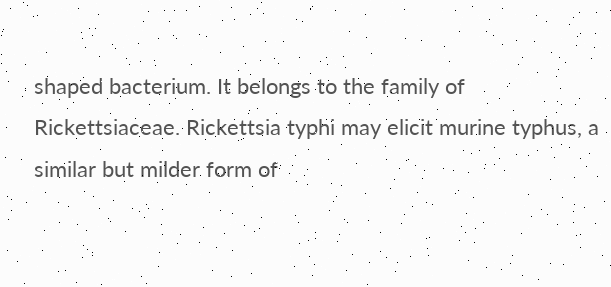shaped bacterium. It belongs to the family of Rickettsiaceae. Rickettsia typhi may elicit murine typhus, a similar but milder form of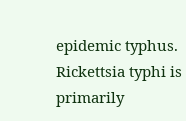epidemic typhus.
Rickettsia typhi is primarily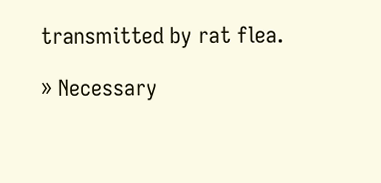transmitted by rat flea.

» Necessary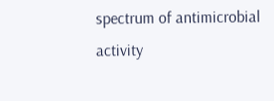spectrum of antimicrobial activity